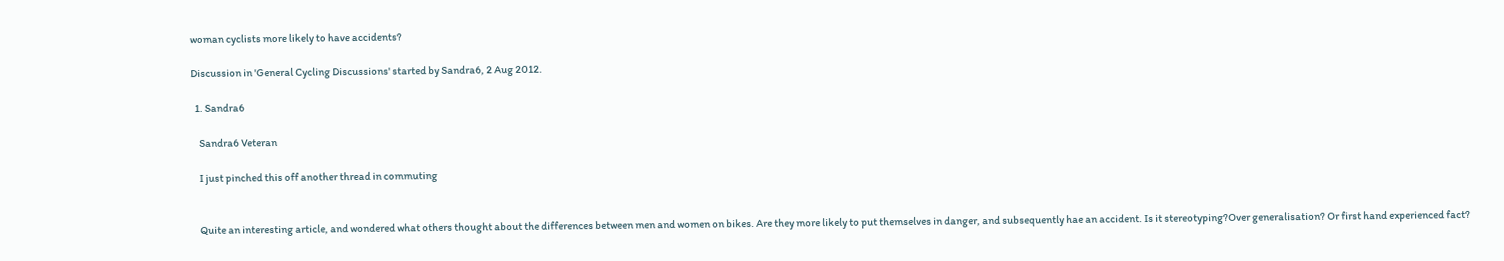woman cyclists more likely to have accidents?

Discussion in 'General Cycling Discussions' started by Sandra6, 2 Aug 2012.

  1. Sandra6

    Sandra6 Veteran

    I just pinched this off another thread in commuting


    Quite an interesting article, and wondered what others thought about the differences between men and women on bikes. Are they more likely to put themselves in danger, and subsequently hae an accident. Is it stereotyping?Over generalisation? Or first hand experienced fact?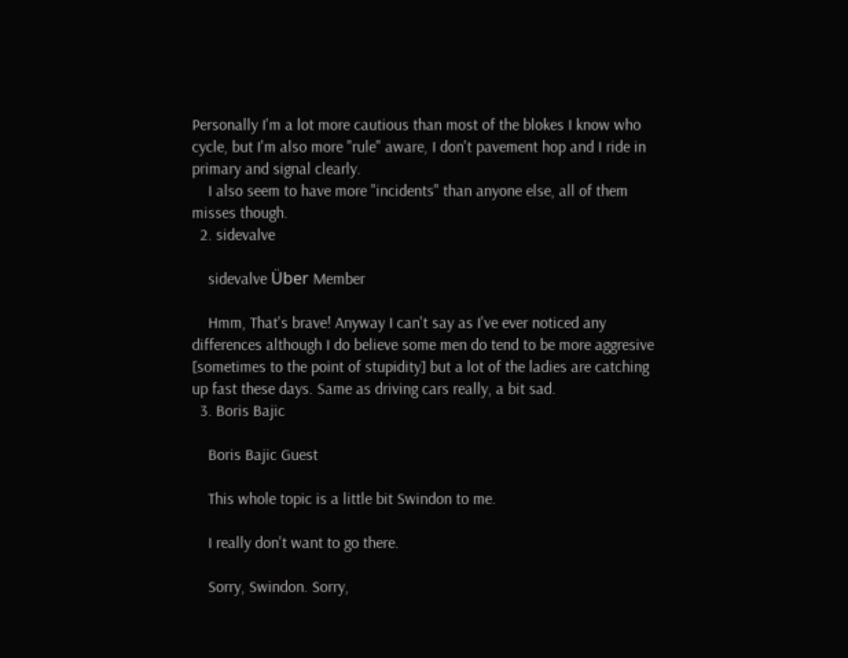Personally I'm a lot more cautious than most of the blokes I know who cycle, but I'm also more "rule" aware, I don't pavement hop and I ride in primary and signal clearly.
    I also seem to have more "incidents" than anyone else, all of them misses though.
  2. sidevalve

    sidevalve Über Member

    Hmm, That's brave! Anyway I can't say as I've ever noticed any differences although I do believe some men do tend to be more aggresive [sometimes to the point of stupidity] but a lot of the ladies are catching up fast these days. Same as driving cars really, a bit sad.
  3. Boris Bajic

    Boris Bajic Guest

    This whole topic is a little bit Swindon to me.

    I really don't want to go there.

    Sorry, Swindon. Sorry,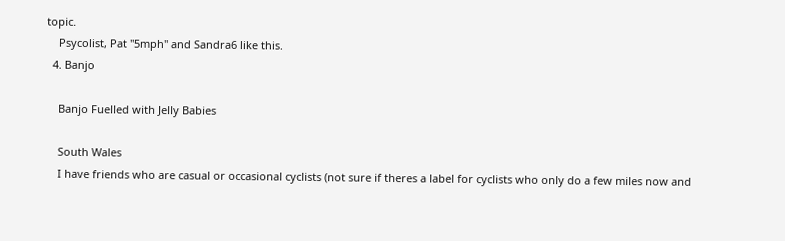topic.
    Psycolist, Pat "5mph" and Sandra6 like this.
  4. Banjo

    Banjo Fuelled with Jelly Babies

    South Wales
    I have friends who are casual or occasional cyclists (not sure if theres a label for cyclists who only do a few miles now and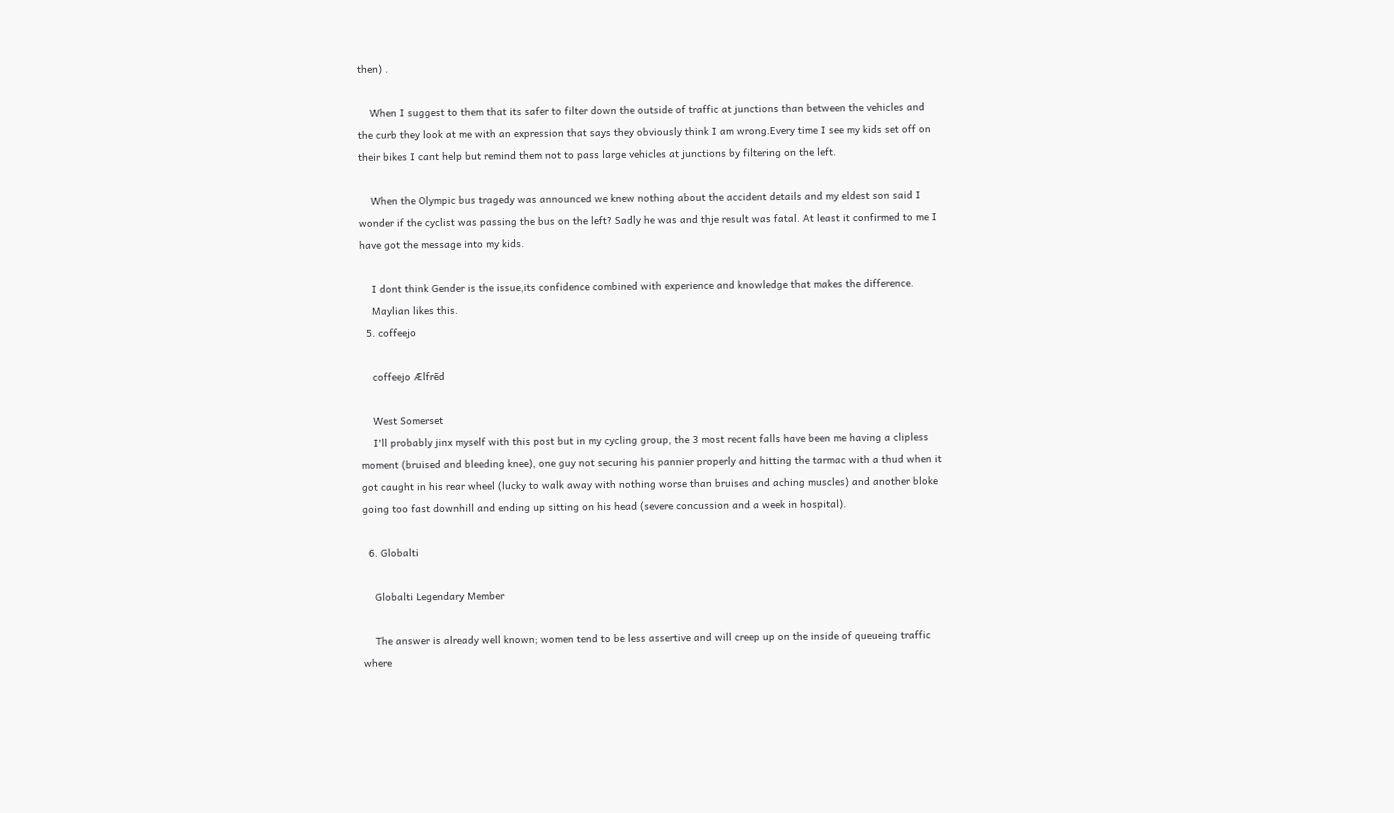then) .

    When I suggest to them that its safer to filter down the outside of traffic at junctions than between the vehicles and the curb they look at me with an expression that says they obviously think I am wrong.Every time I see my kids set off on their bikes I cant help but remind them not to pass large vehicles at junctions by filtering on the left.

    When the Olympic bus tragedy was announced we knew nothing about the accident details and my eldest son said I wonder if the cyclist was passing the bus on the left? Sadly he was and thje result was fatal. At least it confirmed to me I have got the message into my kids.

    I dont think Gender is the issue,its confidence combined with experience and knowledge that makes the difference.
    Maylian likes this.
  5. coffeejo

    coffeejo Ælfrēd

    West Somerset
    I'll probably jinx myself with this post but in my cycling group, the 3 most recent falls have been me having a clipless moment (bruised and bleeding knee), one guy not securing his pannier properly and hitting the tarmac with a thud when it got caught in his rear wheel (lucky to walk away with nothing worse than bruises and aching muscles) and another bloke going too fast downhill and ending up sitting on his head (severe concussion and a week in hospital).

  6. Globalti

    Globalti Legendary Member

    The answer is already well known; women tend to be less assertive and will creep up on the inside of queueing traffic where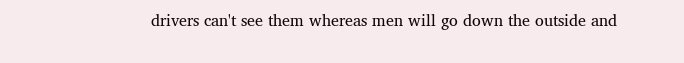drivers can't see them whereas men will go down the outside and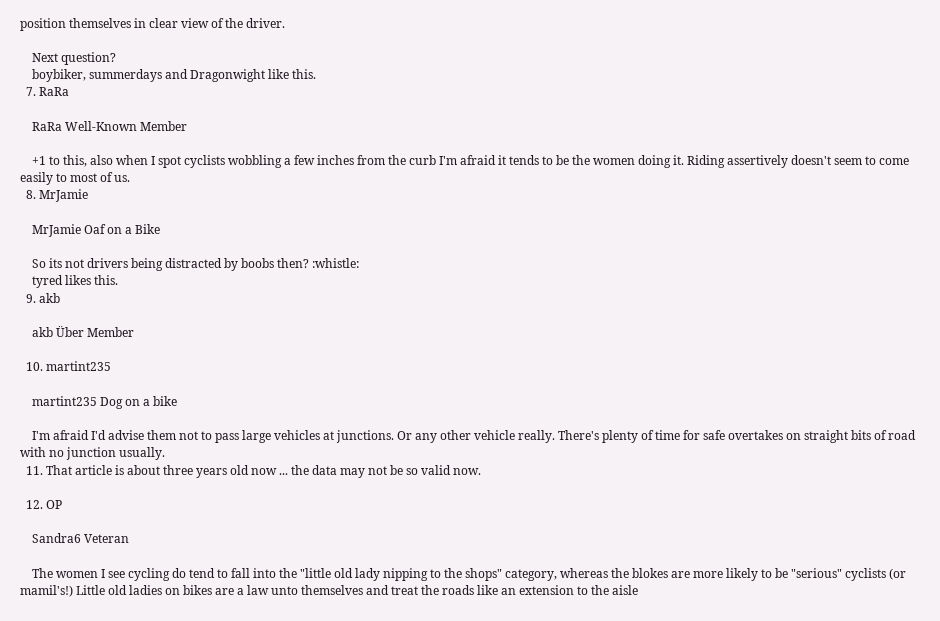position themselves in clear view of the driver.

    Next question?
    boybiker, summerdays and Dragonwight like this.
  7. RaRa

    RaRa Well-Known Member

    +1 to this, also when I spot cyclists wobbling a few inches from the curb I'm afraid it tends to be the women doing it. Riding assertively doesn't seem to come easily to most of us.
  8. MrJamie

    MrJamie Oaf on a Bike

    So its not drivers being distracted by boobs then? :whistle:
    tyred likes this.
  9. akb

    akb Über Member

  10. martint235

    martint235 Dog on a bike

    I'm afraid I'd advise them not to pass large vehicles at junctions. Or any other vehicle really. There's plenty of time for safe overtakes on straight bits of road with no junction usually.
  11. That article is about three years old now ... the data may not be so valid now.

  12. OP

    Sandra6 Veteran

    The women I see cycling do tend to fall into the "little old lady nipping to the shops" category, whereas the blokes are more likely to be "serious" cyclists (or mamil's!) Little old ladies on bikes are a law unto themselves and treat the roads like an extension to the aisle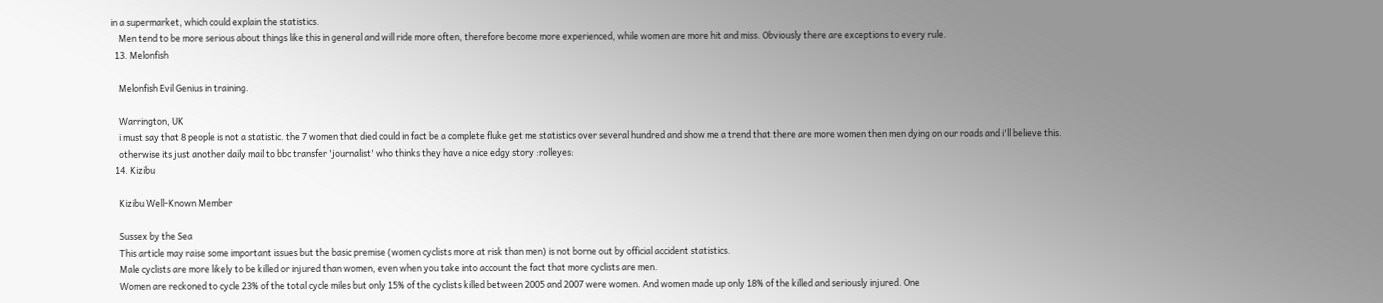in a supermarket, which could explain the statistics.
    Men tend to be more serious about things like this in general and will ride more often, therefore become more experienced, while women are more hit and miss. Obviously there are exceptions to every rule.
  13. Melonfish

    Melonfish Evil Genius in training.

    Warrington, UK
    i must say that 8 people is not a statistic. the 7 women that died could in fact be a complete fluke get me statistics over several hundred and show me a trend that there are more women then men dying on our roads and i'll believe this.
    otherwise its just another daily mail to bbc transfer 'journalist' who thinks they have a nice edgy story :rolleyes:
  14. Kizibu

    Kizibu Well-Known Member

    Sussex by the Sea
    This article may raise some important issues but the basic premise (women cyclists more at risk than men) is not borne out by official accident statistics.
    Male cyclists are more likely to be killed or injured than women, even when you take into account the fact that more cyclists are men.
    Women are reckoned to cycle 23% of the total cycle miles but only 15% of the cyclists killed between 2005 and 2007 were women. And women made up only 18% of the killed and seriously injured. One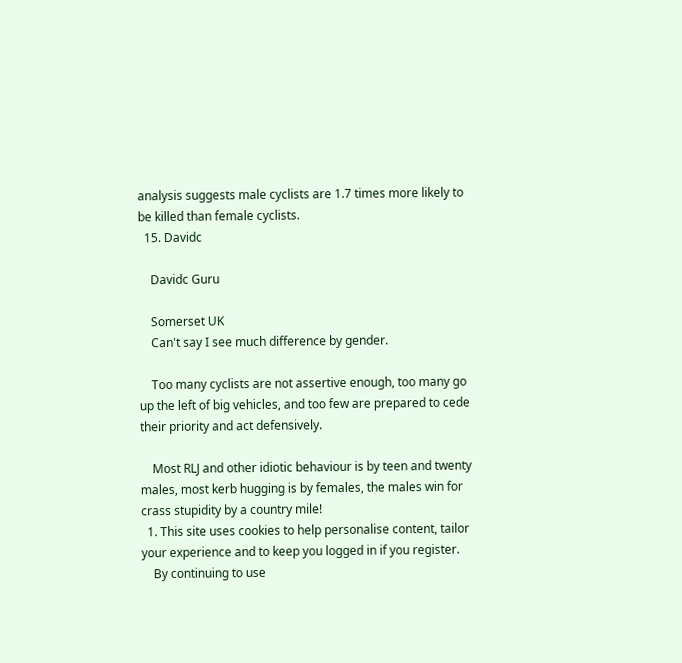analysis suggests male cyclists are 1.7 times more likely to be killed than female cyclists.
  15. Davidc

    Davidc Guru

    Somerset UK
    Can't say I see much difference by gender.

    Too many cyclists are not assertive enough, too many go up the left of big vehicles, and too few are prepared to cede their priority and act defensively.

    Most RLJ and other idiotic behaviour is by teen and twenty males, most kerb hugging is by females, the males win for crass stupidity by a country mile!
  1. This site uses cookies to help personalise content, tailor your experience and to keep you logged in if you register.
    By continuing to use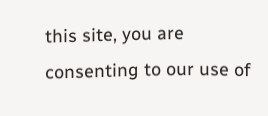this site, you are consenting to our use of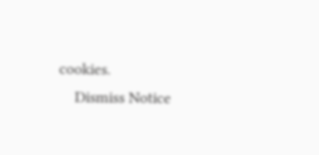cookies.
    Dismiss Notice